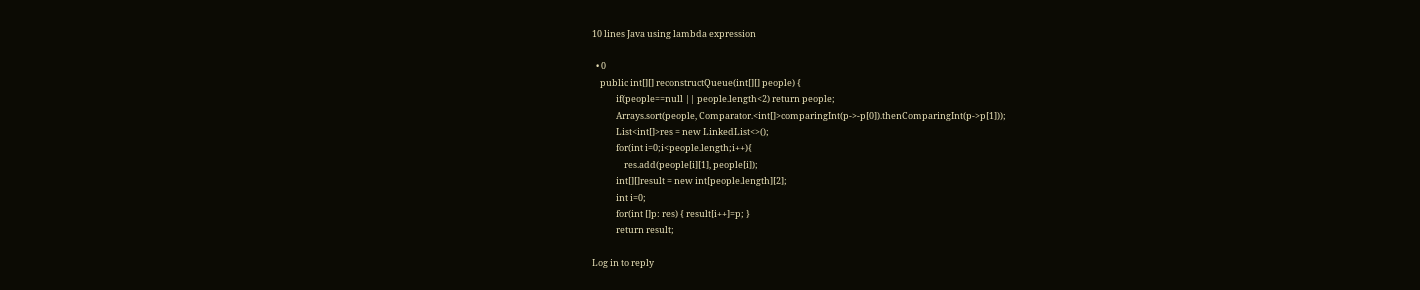10 lines Java using lambda expression

  • 0
    public int[][] reconstructQueue(int[][] people) {
            if(people==null || people.length<2) return people;
            Arrays.sort(people, Comparator.<int[]>comparingInt(p->-p[0]).thenComparingInt(p->p[1]));
            List<int[]>res = new LinkedList<>();
            for(int i=0;i<people.length;i++){
                res.add(people[i][1], people[i]);
            int[][]result = new int[people.length][2];
            int i=0;
            for(int []p: res) { result[i++]=p; }
            return result;

Log in to reply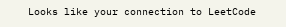Looks like your connection to LeetCode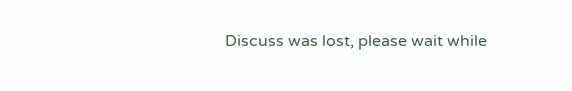Discuss was lost, please wait while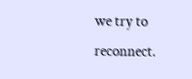we try to reconnect.